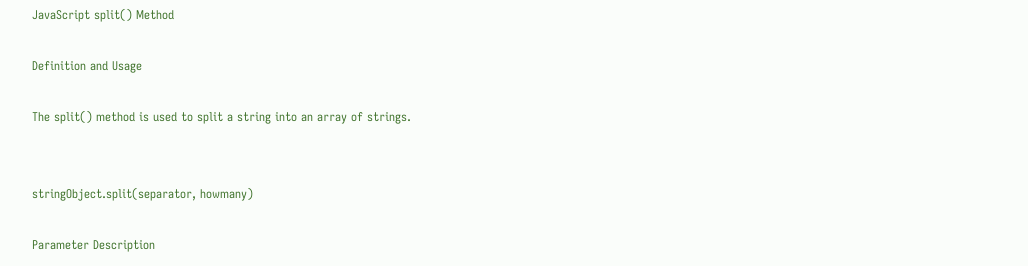JavaScript split() Method

Definition and Usage

The split() method is used to split a string into an array of strings.


stringObject.split(separator, howmany)

Parameter Description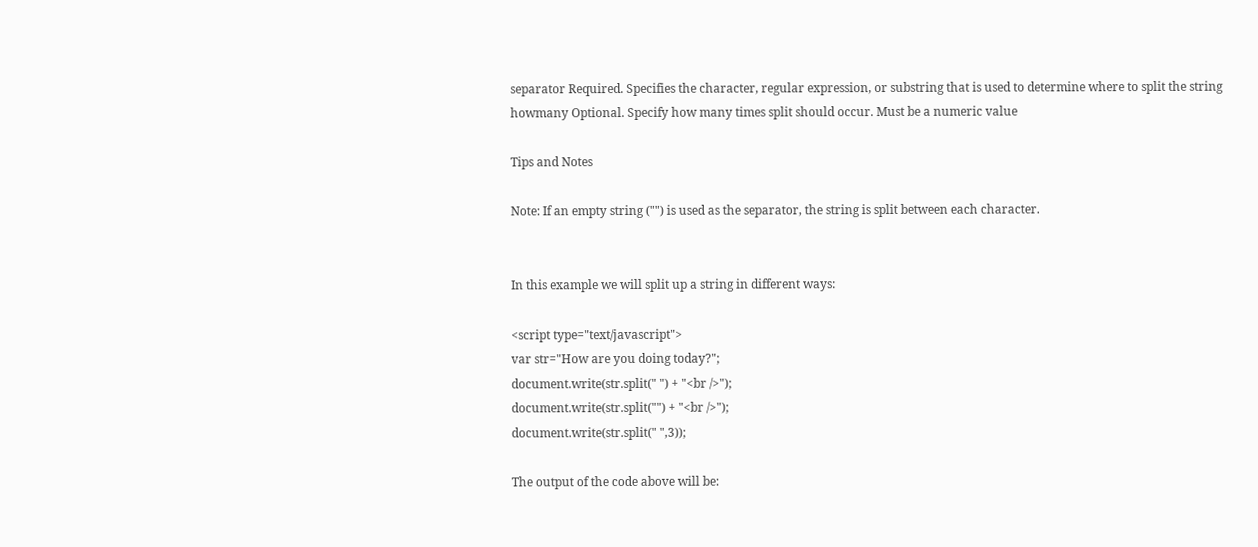separator Required. Specifies the character, regular expression, or substring that is used to determine where to split the string
howmany Optional. Specify how many times split should occur. Must be a numeric value

Tips and Notes

Note: If an empty string ("") is used as the separator, the string is split between each character.


In this example we will split up a string in different ways:

<script type="text/javascript">
var str="How are you doing today?";
document.write(str.split(" ") + "<br />");
document.write(str.split("") + "<br />");
document.write(str.split(" ",3));

The output of the code above will be: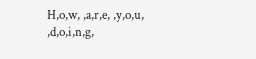H,o,w, ,a,r,e, ,y,o,u, ,d,o,i,n,g,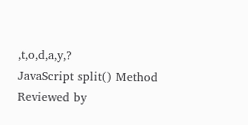,t,o,d,a,y,?
JavaScript split() Method Reviewed by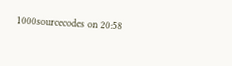1000sourcecodes on 20:58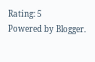Rating: 5
Powered by Blogger.